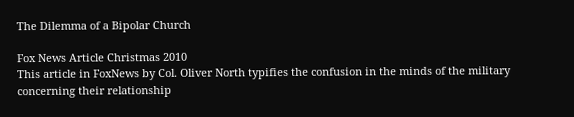The Dilemma of a Bipolar Church

Fox News Article Christmas 2010
This article in FoxNews by Col. Oliver North typifies the confusion in the minds of the military concerning their relationship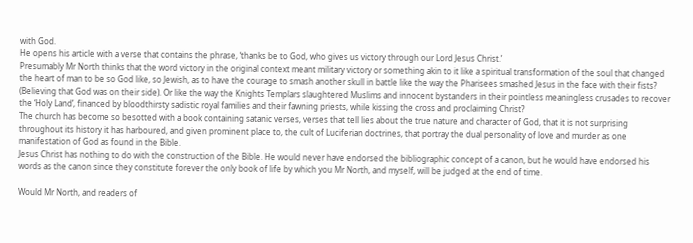with God.
He opens his article with a verse that contains the phrase, ‘thanks be to God, who gives us victory through our Lord Jesus Christ.’
Presumably Mr North thinks that the word victory in the original context meant military victory or something akin to it like a spiritual transformation of the soul that changed the heart of man to be so God like, so Jewish, as to have the courage to smash another skull in battle like the way the Pharisees smashed Jesus in the face with their fists? (Believing that God was on their side). Or like the way the Knights Templars slaughtered Muslims and innocent bystanders in their pointless meaningless crusades to recover the ‘Holy Land’, financed by bloodthirsty sadistic royal families and their fawning priests, while kissing the cross and proclaiming Christ?
The church has become so besotted with a book containing satanic verses, verses that tell lies about the true nature and character of God, that it is not surprising throughout its history it has harboured, and given prominent place to, the cult of Luciferian doctrines, that portray the dual personality of love and murder as one manifestation of God as found in the Bible.
Jesus Christ has nothing to do with the construction of the Bible. He would never have endorsed the bibliographic concept of a canon, but he would have endorsed his words as the canon since they constitute forever the only book of life by which you Mr North, and myself, will be judged at the end of time.

Would Mr North, and readers of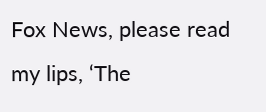Fox News, please read my lips, ‘The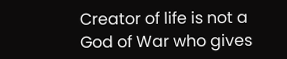Creator of life is not a God of War who gives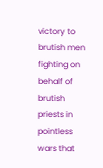victory to brutish men fighting on behalf of brutish priests in pointless wars that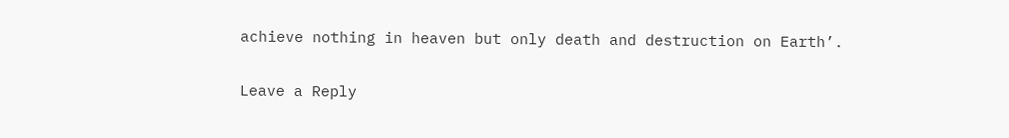achieve nothing in heaven but only death and destruction on Earth’.

Leave a Reply